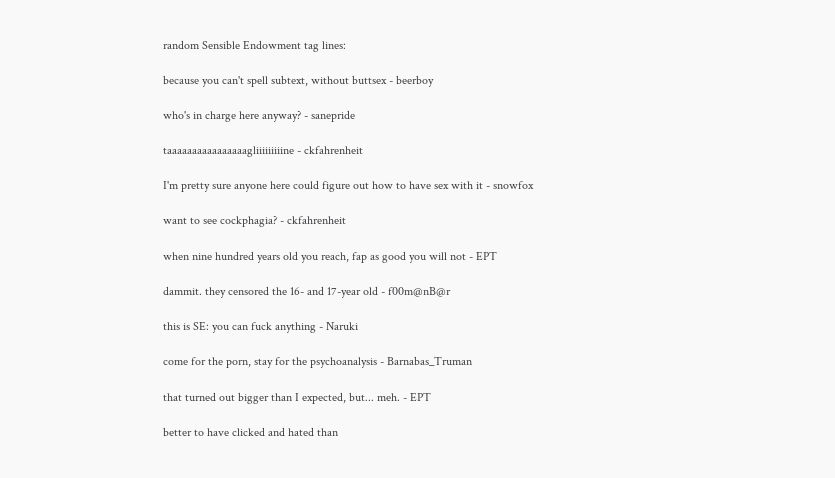random Sensible Endowment tag lines:

because you can't spell subtext, without buttsex - beerboy

who's in charge here anyway? - sanepride

taaaaaaaaaaaaaaaagliiiiiiiiine - ckfahrenheit

I'm pretty sure anyone here could figure out how to have sex with it - snowfox

want to see cockphagia? - ckfahrenheit

when nine hundred years old you reach, fap as good you will not - EPT

dammit. they censored the 16- and 17-year old - f00m@nB@r

this is SE: you can fuck anything - Naruki

come for the porn, stay for the psychoanalysis - Barnabas_Truman

that turned out bigger than I expected, but... meh. - EPT

better to have clicked and hated than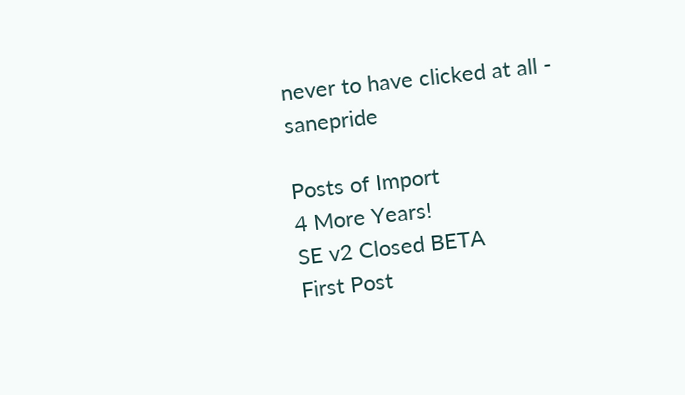never to have clicked at all - sanepride

Posts of Import
4 More Years!
SE v2 Closed BETA
First Post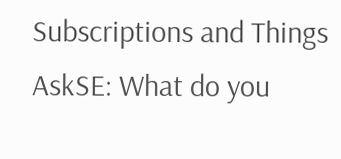Subscriptions and Things
AskSE: What do you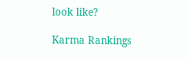look like?

Karma Rankings